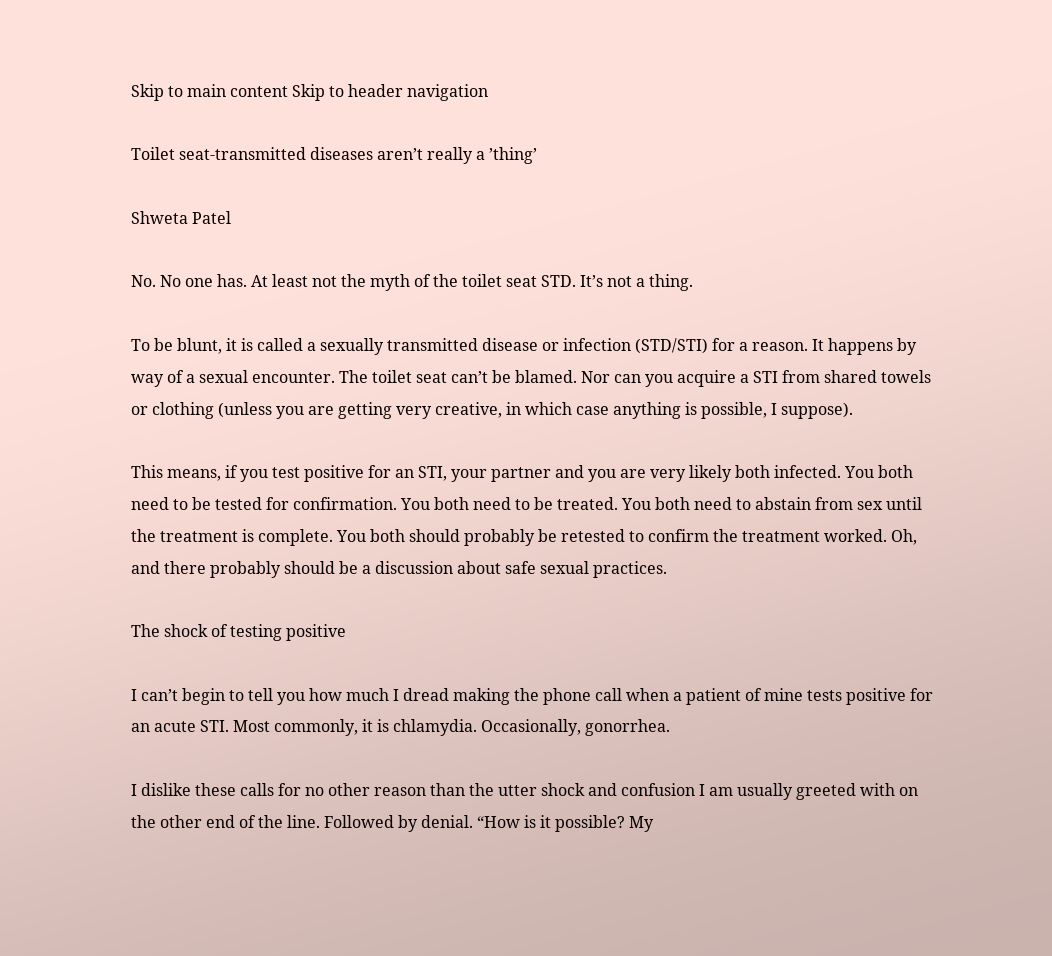Skip to main content Skip to header navigation

Toilet seat-transmitted diseases aren’t really a ’thing’

Shweta Patel

No. No one has. At least not the myth of the toilet seat STD. It’s not a thing.

To be blunt, it is called a sexually transmitted disease or infection (STD/STI) for a reason. It happens by way of a sexual encounter. The toilet seat can’t be blamed. Nor can you acquire a STI from shared towels or clothing (unless you are getting very creative, in which case anything is possible, I suppose).

This means, if you test positive for an STI, your partner and you are very likely both infected. You both need to be tested for confirmation. You both need to be treated. You both need to abstain from sex until the treatment is complete. You both should probably be retested to confirm the treatment worked. Oh, and there probably should be a discussion about safe sexual practices.

The shock of testing positive

I can’t begin to tell you how much I dread making the phone call when a patient of mine tests positive for an acute STI. Most commonly, it is chlamydia. Occasionally, gonorrhea.

I dislike these calls for no other reason than the utter shock and confusion I am usually greeted with on the other end of the line. Followed by denial. “How is it possible? My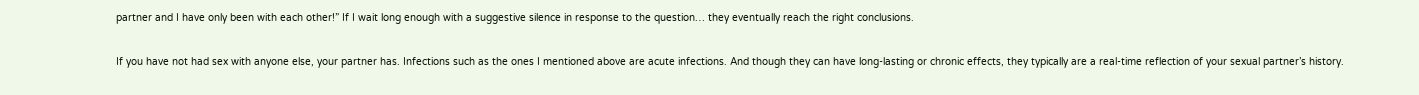partner and I have only been with each other!” If I wait long enough with a suggestive silence in response to the question… they eventually reach the right conclusions.

If you have not had sex with anyone else, your partner has. Infections such as the ones I mentioned above are acute infections. And though they can have long-lasting or chronic effects, they typically are a real-time reflection of your sexual partner’s history.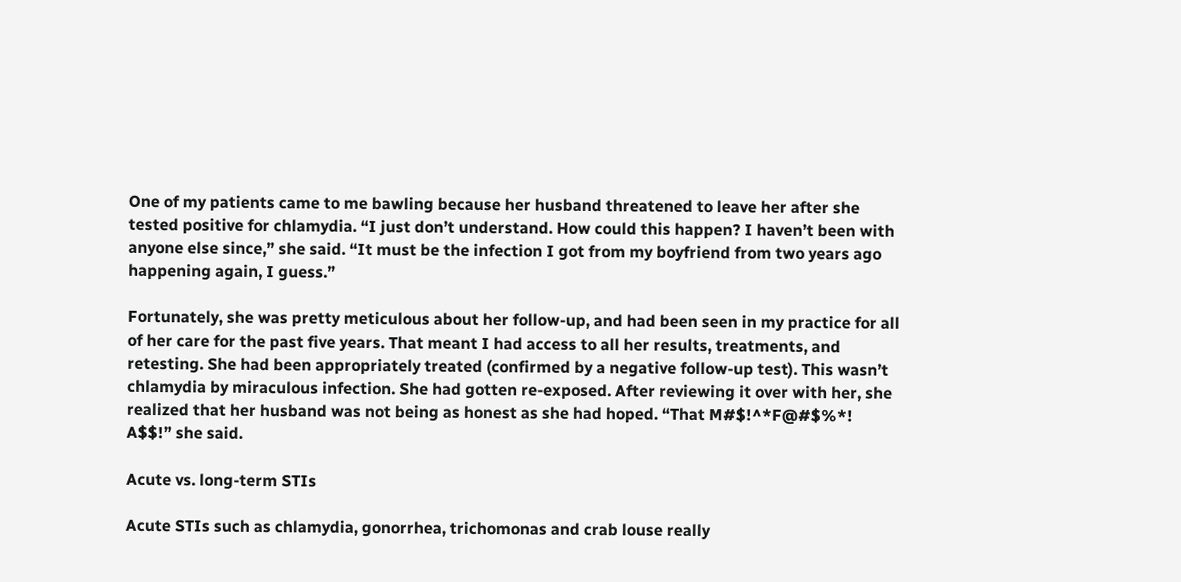One of my patients came to me bawling because her husband threatened to leave her after she tested positive for chlamydia. “I just don’t understand. How could this happen? I haven’t been with anyone else since,” she said. “It must be the infection I got from my boyfriend from two years ago happening again, I guess.”

Fortunately, she was pretty meticulous about her follow-up, and had been seen in my practice for all of her care for the past five years. That meant I had access to all her results, treatments, and retesting. She had been appropriately treated (confirmed by a negative follow-up test). This wasn’t chlamydia by miraculous infection. She had gotten re-exposed. After reviewing it over with her, she realized that her husband was not being as honest as she had hoped. “That M#$!^*F@#$%*! A$$!” she said.

Acute vs. long-term STIs

Acute STIs such as chlamydia, gonorrhea, trichomonas and crab louse really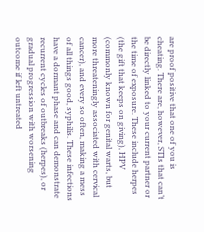are proof positive that one of you is cheating. There are, however, STIs that can’t be directly linked to your current partner or the time of exposure. These include herpes (the gift that keeps on giving), HPV (commonly known for genital warts, but more threateningly associated with cervical cancer), and every so often, making a mess of all things good, syphilis. These infections have a dormant phase and can demonstrate recurrent cycles of outbreaks (herpes), or gradual progression with worsening outcome if left untreated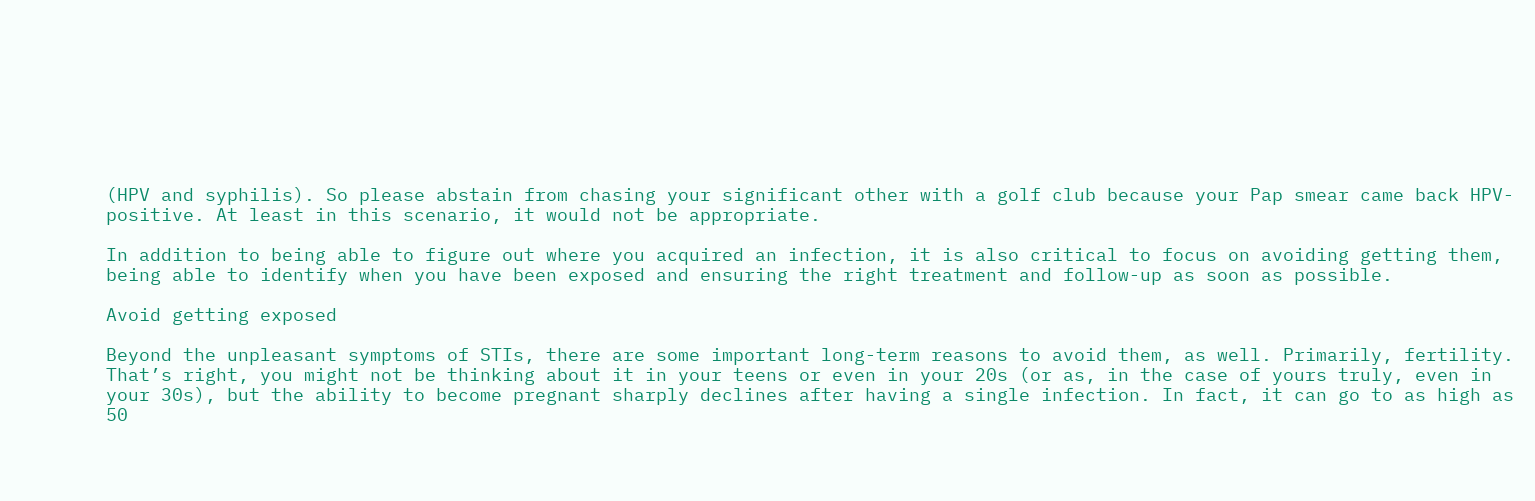(HPV and syphilis). So please abstain from chasing your significant other with a golf club because your Pap smear came back HPV-positive. At least in this scenario, it would not be appropriate.

In addition to being able to figure out where you acquired an infection, it is also critical to focus on avoiding getting them, being able to identify when you have been exposed and ensuring the right treatment and follow-up as soon as possible.

Avoid getting exposed

Beyond the unpleasant symptoms of STIs, there are some important long-term reasons to avoid them, as well. Primarily, fertility. That’s right, you might not be thinking about it in your teens or even in your 20s (or as, in the case of yours truly, even in your 30s), but the ability to become pregnant sharply declines after having a single infection. In fact, it can go to as high as 50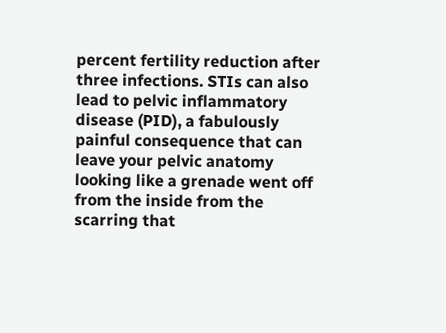percent fertility reduction after three infections. STIs can also lead to pelvic inflammatory disease (PID), a fabulously painful consequence that can leave your pelvic anatomy looking like a grenade went off from the inside from the scarring that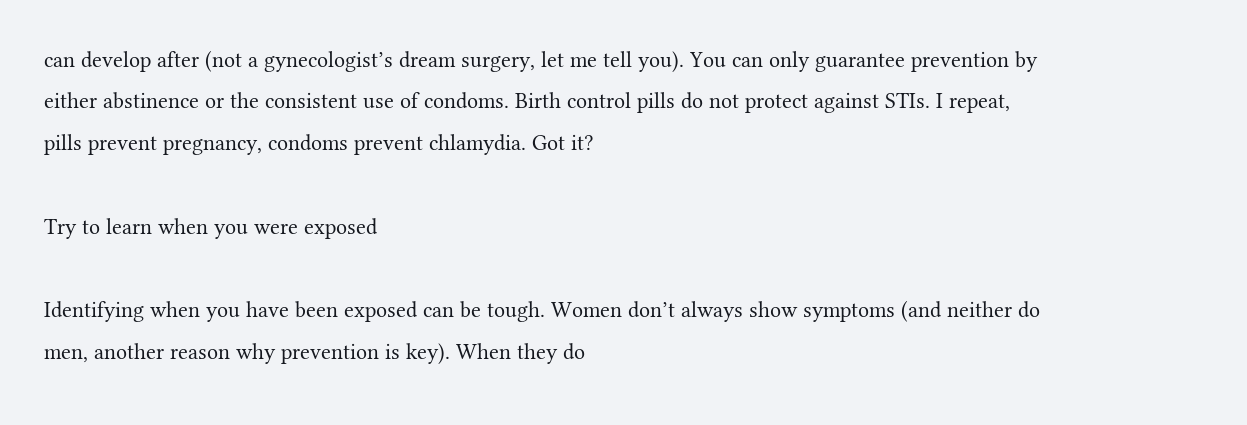can develop after (not a gynecologist’s dream surgery, let me tell you). You can only guarantee prevention by either abstinence or the consistent use of condoms. Birth control pills do not protect against STIs. I repeat, pills prevent pregnancy, condoms prevent chlamydia. Got it?

Try to learn when you were exposed

Identifying when you have been exposed can be tough. Women don’t always show symptoms (and neither do men, another reason why prevention is key). When they do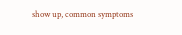show up, common symptoms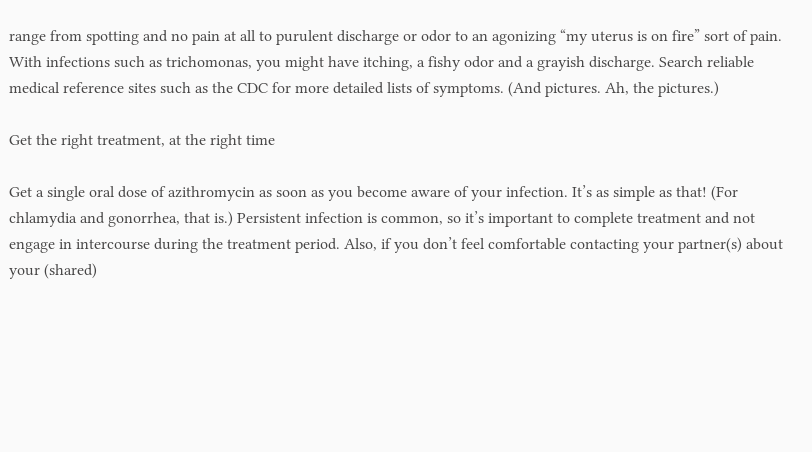range from spotting and no pain at all to purulent discharge or odor to an agonizing “my uterus is on fire” sort of pain. With infections such as trichomonas, you might have itching, a fishy odor and a grayish discharge. Search reliable medical reference sites such as the CDC for more detailed lists of symptoms. (And pictures. Ah, the pictures.)

Get the right treatment, at the right time

Get a single oral dose of azithromycin as soon as you become aware of your infection. It’s as simple as that! (For chlamydia and gonorrhea, that is.) Persistent infection is common, so it’s important to complete treatment and not engage in intercourse during the treatment period. Also, if you don’t feel comfortable contacting your partner(s) about your (shared)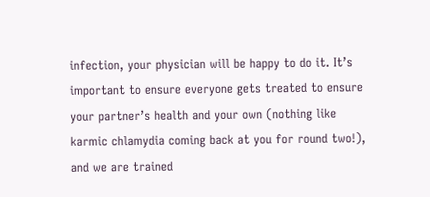infection, your physician will be happy to do it. It’s important to ensure everyone gets treated to ensure your partner’s health and your own (nothing like karmic chlamydia coming back at you for round two!), and we are trained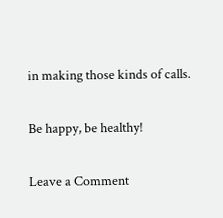in making those kinds of calls.

Be happy, be healthy!

Leave a Comment